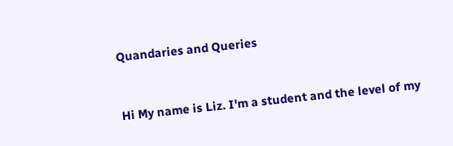Quandaries and Queries


Hi My name is Liz. I'm a student and the level of my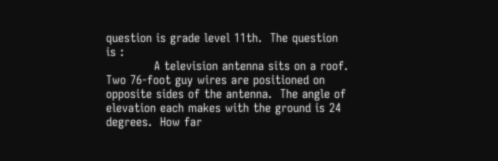question is grade level 11th.  The question is :
            A television antenna sits on a roof.   Two 76-foot guy wires are positioned on opposite sides of the antenna.  The angle of elevation each makes with the ground is 24 degrees.  How far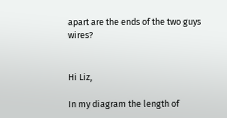apart are the ends of the two guys wires?


Hi Liz,

In my diagram the length of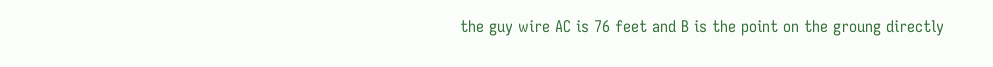the guy wire AC is 76 feet and B is the point on the groung directly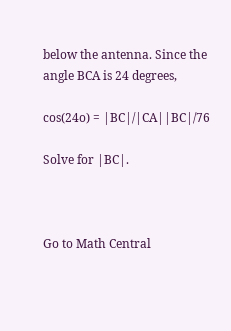below the antenna. Since the angle BCA is 24 degrees,

cos(24o) = |BC|/|CA||BC|/76

Solve for |BC|.



Go to Math Central